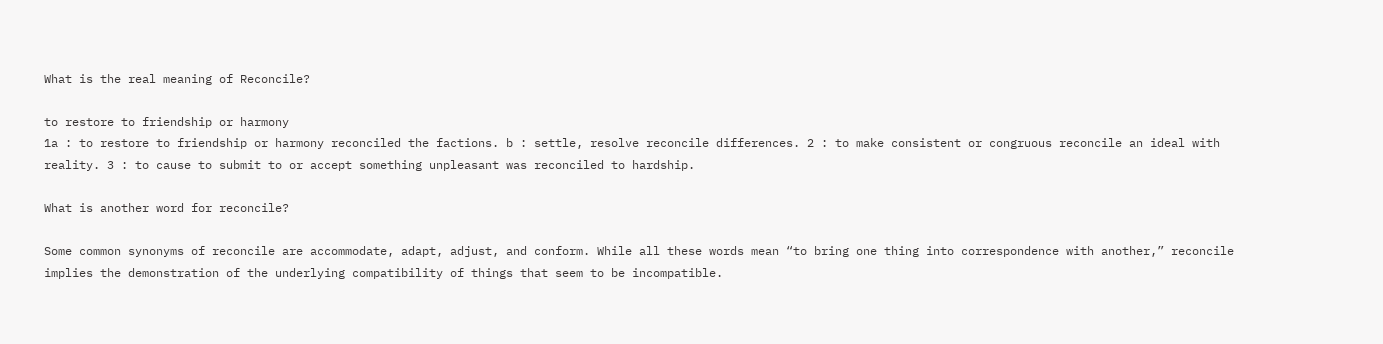What is the real meaning of Reconcile?

to restore to friendship or harmony
1a : to restore to friendship or harmony reconciled the factions. b : settle, resolve reconcile differences. 2 : to make consistent or congruous reconcile an ideal with reality. 3 : to cause to submit to or accept something unpleasant was reconciled to hardship.

What is another word for reconcile?

Some common synonyms of reconcile are accommodate, adapt, adjust, and conform. While all these words mean “to bring one thing into correspondence with another,” reconcile implies the demonstration of the underlying compatibility of things that seem to be incompatible.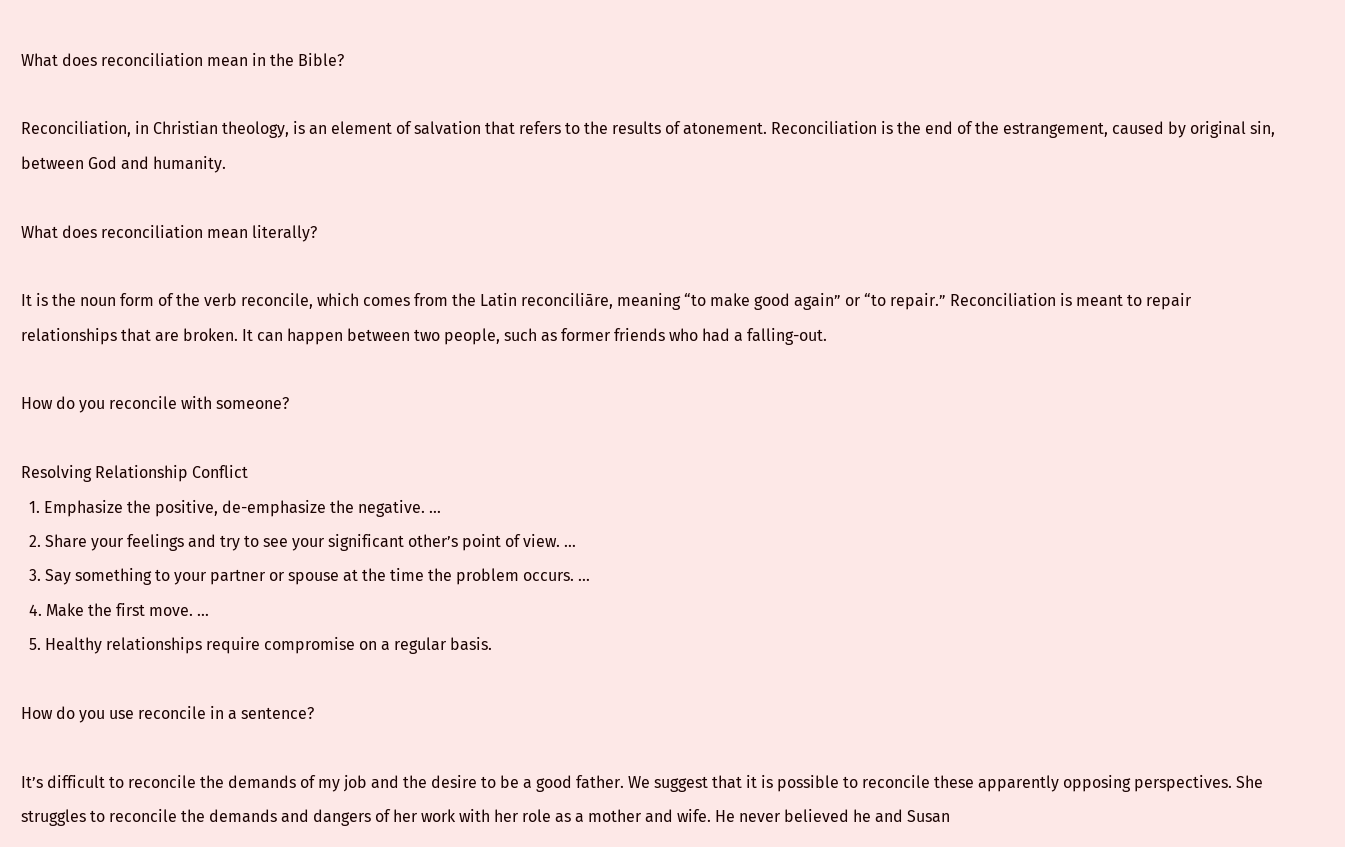What does reconciliation mean in the Bible?

Reconciliation, in Christian theology, is an element of salvation that refers to the results of atonement. Reconciliation is the end of the estrangement, caused by original sin, between God and humanity.

What does reconciliation mean literally?

It is the noun form of the verb reconcile, which comes from the Latin reconciliāre, meaning “to make good again” or “to repair.” Reconciliation is meant to repair relationships that are broken. It can happen between two people, such as former friends who had a falling-out.

How do you reconcile with someone?

Resolving Relationship Conflict
  1. Emphasize the positive, de-emphasize the negative. …
  2. Share your feelings and try to see your significant other’s point of view. …
  3. Say something to your partner or spouse at the time the problem occurs. …
  4. Make the first move. …
  5. Healthy relationships require compromise on a regular basis.

How do you use reconcile in a sentence?

It’s difficult to reconcile the demands of my job and the desire to be a good father. We suggest that it is possible to reconcile these apparently opposing perspectives. She struggles to reconcile the demands and dangers of her work with her role as a mother and wife. He never believed he and Susan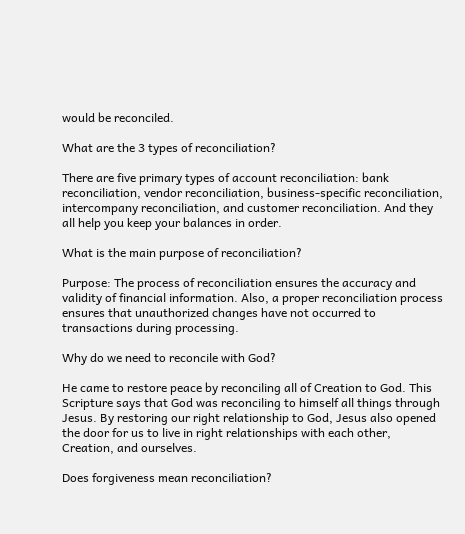would be reconciled.

What are the 3 types of reconciliation?

There are five primary types of account reconciliation: bank reconciliation, vendor reconciliation, business-specific reconciliation, intercompany reconciliation, and customer reconciliation. And they all help you keep your balances in order.

What is the main purpose of reconciliation?

Purpose: The process of reconciliation ensures the accuracy and validity of financial information. Also, a proper reconciliation process ensures that unauthorized changes have not occurred to transactions during processing.

Why do we need to reconcile with God?

He came to restore peace by reconciling all of Creation to God. This Scripture says that God was reconciling to himself all things through Jesus. By restoring our right relationship to God, Jesus also opened the door for us to live in right relationships with each other, Creation, and ourselves.

Does forgiveness mean reconciliation?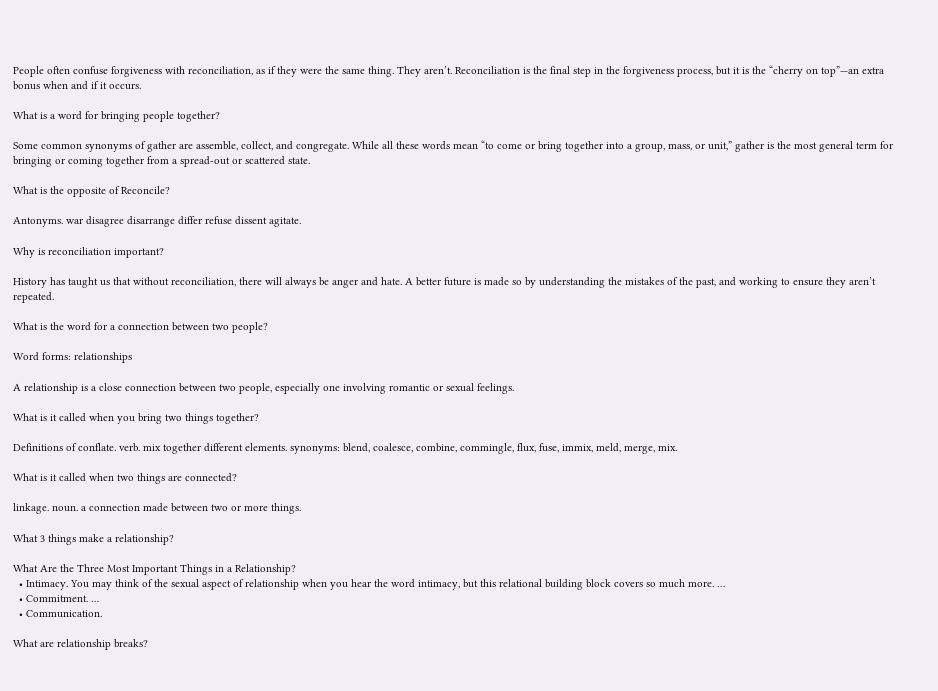People often confuse forgiveness with reconciliation, as if they were the same thing. They aren’t. Reconciliation is the final step in the forgiveness process, but it is the “cherry on top”—an extra bonus when and if it occurs.

What is a word for bringing people together?

Some common synonyms of gather are assemble, collect, and congregate. While all these words mean “to come or bring together into a group, mass, or unit,” gather is the most general term for bringing or coming together from a spread-out or scattered state.

What is the opposite of Reconcile?

Antonyms. war disagree disarrange differ refuse dissent agitate.

Why is reconciliation important?

History has taught us that without reconciliation, there will always be anger and hate. A better future is made so by understanding the mistakes of the past, and working to ensure they aren’t repeated.

What is the word for a connection between two people?

Word forms: relationships

A relationship is a close connection between two people, especially one involving romantic or sexual feelings.

What is it called when you bring two things together?

Definitions of conflate. verb. mix together different elements. synonyms: blend, coalesce, combine, commingle, flux, fuse, immix, meld, merge, mix.

What is it called when two things are connected?

linkage. noun. a connection made between two or more things.

What 3 things make a relationship?

What Are the Three Most Important Things in a Relationship?
  • Intimacy. You may think of the sexual aspect of relationship when you hear the word intimacy, but this relational building block covers so much more. …
  • Commitment. …
  • Communication.

What are relationship breaks?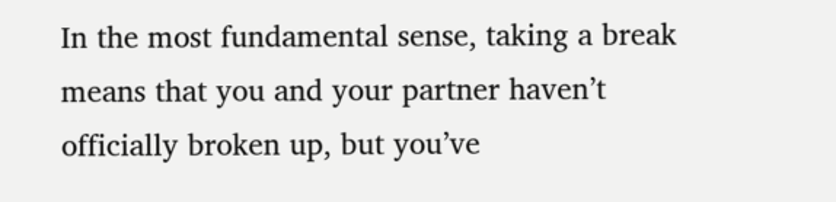In the most fundamental sense, taking a break means that you and your partner haven’t officially broken up, but you’ve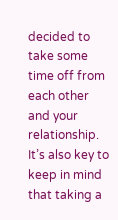decided to take some time off from each other and your relationship. It’s also key to keep in mind that taking a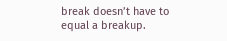break doesn’t have to equal a breakup.